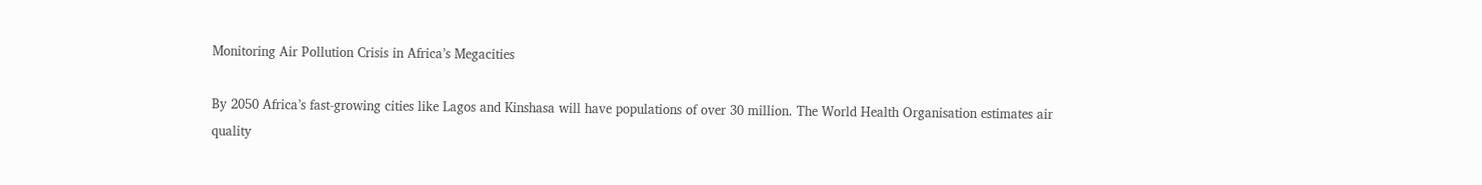Monitoring Air Pollution Crisis in Africa’s Megacities

By 2050 Africa’s fast-growing cities like Lagos and Kinshasa will have populations of over 30 million. The World Health Organisation estimates air quality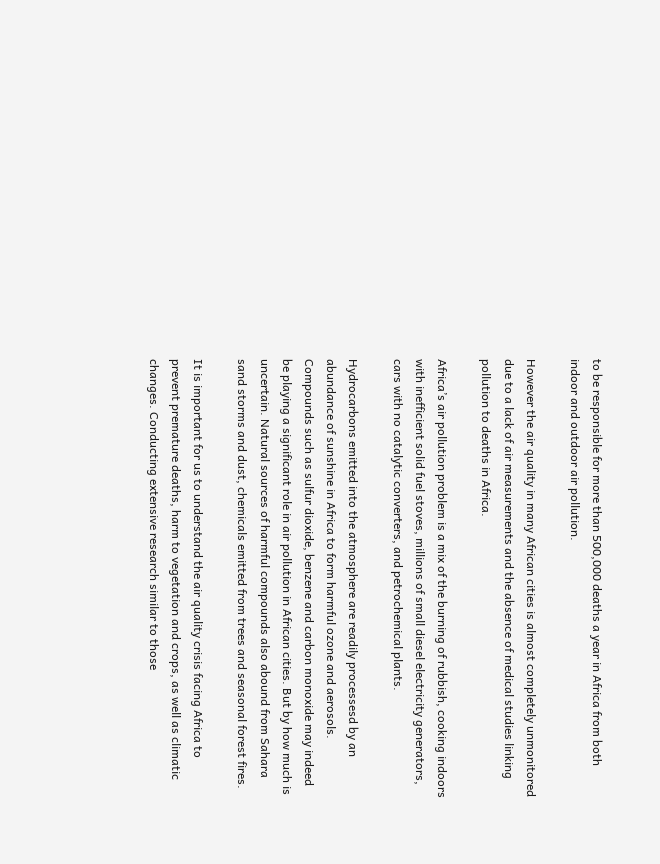to be responsible for more than 500,000 deaths a year in Africa from both indoor and outdoor air pollution.

However the air quality in many African cities is almost completely unmonitored due to a lack of air measurements and the absence of medical studies linking pollution to deaths in Africa.

Africa’s air pollution problem is a mix of the burning of rubbish, cooking indoors with inefficient solid fuel stoves, millions of small diesel electricity generators, cars with no catalytic converters, and petrochemical plants.

Hydrocarbons emitted into the atmosphere are readily processesd by an abundance of sunshine in Africa to form harmful ozone and aerosols. Compounds such as sulfur dioxide, benzene and carbon monoxide may indeed be playing a significant role in air pollution in African cities. But by how much is uncertain. Natural sources of harmful compounds also abound from Sahara sand storms and dust, chemicals emitted from trees and seasonal forest fires.

It is important for us to understand the air quality crisis facing Africa to prevent premature deaths, harm to vegetation and crops, as well as climatic changes. Conducting extensive research similar to those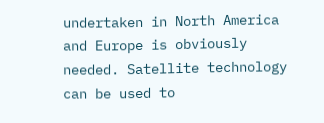undertaken in North America and Europe is obviously needed. Satellite technology can be used to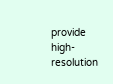provide high-resolution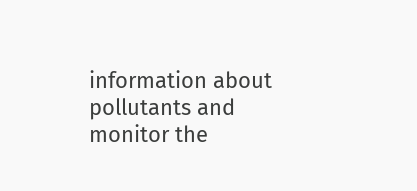information about pollutants and monitor the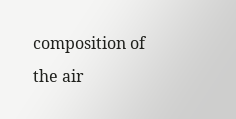composition of the air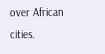over African cities.